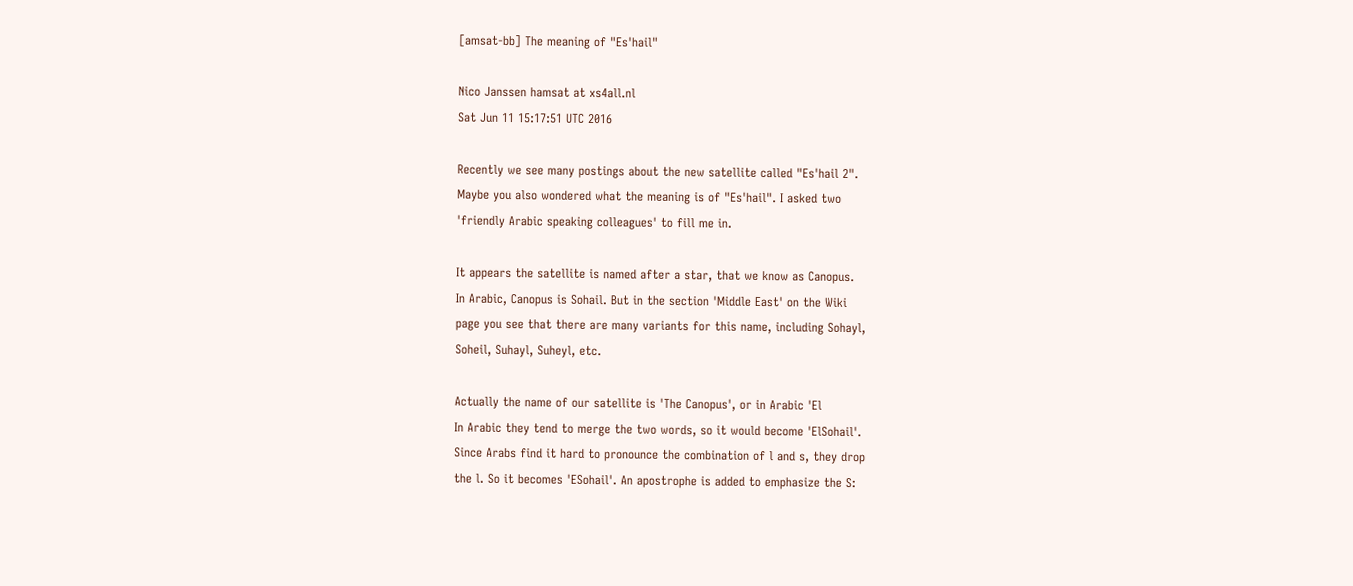[amsat-bb] The meaning of "Es'hail"

Nico Janssen hamsat at xs4all.nl
Sat Jun 11 15:17:51 UTC 2016

Recently we see many postings about the new satellite called "Es'hail 2".
Maybe you also wondered what the meaning is of "Es'hail". I asked two
'friendly Arabic speaking colleagues' to fill me in.

It appears the satellite is named after a star, that we know as Canopus.
In Arabic, Canopus is Sohail. But in the section 'Middle East' on the Wiki
page you see that there are many variants for this name, including Sohayl,
Soheil, Suhayl, Suheyl, etc.

Actually the name of our satellite is 'The Canopus', or in Arabic 'El
In Arabic they tend to merge the two words, so it would become 'ElSohail'.
Since Arabs find it hard to pronounce the combination of l and s, they drop
the l. So it becomes 'ESohail'. An apostrophe is added to emphasize the S: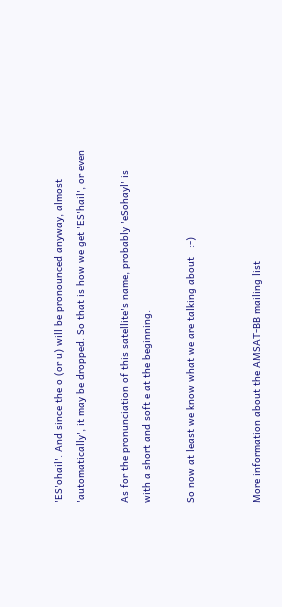'ES'ohail'. And since the o (or u) will be pronounced anyway, almost
'automatically', it may be dropped. So that is how we get 'ES'hail', or even

As for the pronunciation of this satellite's name, probably 'eSohayl' is
with a short and soft e at the beginning.

So now at least we know what we are talking about   :-)


More information about the AMSAT-BB mailing list